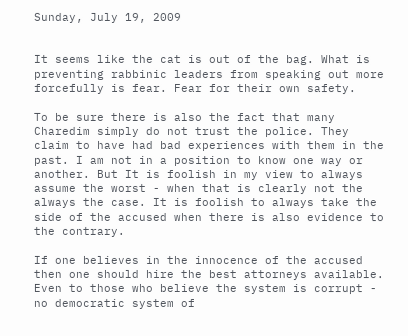Sunday, July 19, 2009


It seems like the cat is out of the bag. What is preventing rabbinic leaders from speaking out more forcefully is fear. Fear for their own safety.

To be sure there is also the fact that many Charedim simply do not trust the police. They claim to have had bad experiences with them in the past. I am not in a position to know one way or another. But It is foolish in my view to always assume the worst - when that is clearly not the always the case. It is foolish to always take the side of the accused when there is also evidence to the contrary.

If one believes in the innocence of the accused then one should hire the best attorneys available. Even to those who believe the system is corrupt - no democratic system of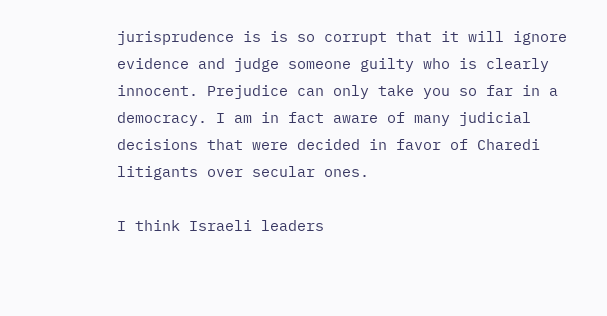jurisprudence is is so corrupt that it will ignore evidence and judge someone guilty who is clearly innocent. Prejudice can only take you so far in a democracy. I am in fact aware of many judicial decisions that were decided in favor of Charedi litigants over secular ones.

I think Israeli leaders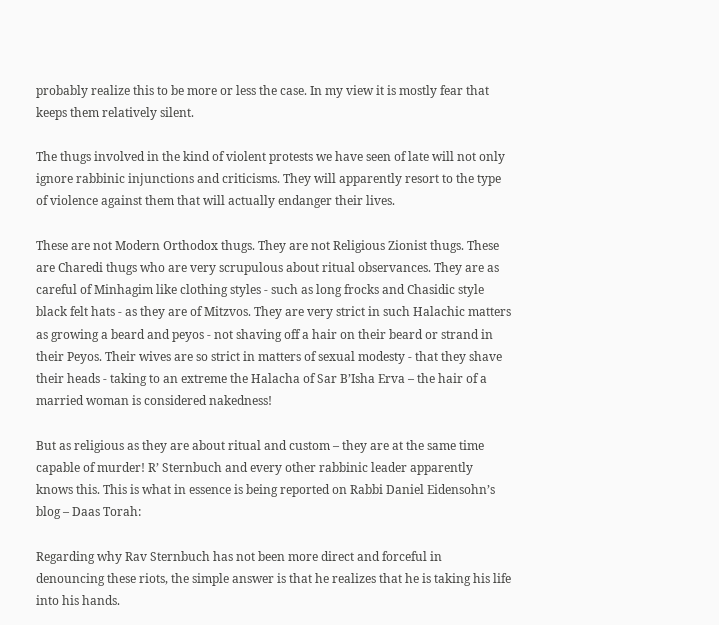probably realize this to be more or less the case. In my view it is mostly fear that keeps them relatively silent.

The thugs involved in the kind of violent protests we have seen of late will not only ignore rabbinic injunctions and criticisms. They will apparently resort to the type of violence against them that will actually endanger their lives.

These are not Modern Orthodox thugs. They are not Religious Zionist thugs. These are Charedi thugs who are very scrupulous about ritual observances. They are as careful of Minhagim like clothing styles - such as long frocks and Chasidic style black felt hats - as they are of Mitzvos. They are very strict in such Halachic matters as growing a beard and peyos - not shaving off a hair on their beard or strand in their Peyos. Their wives are so strict in matters of sexual modesty - that they shave their heads - taking to an extreme the Halacha of Sar B’Isha Erva – the hair of a married woman is considered nakedness!

But as religious as they are about ritual and custom – they are at the same time capable of murder! R’ Sternbuch and every other rabbinic leader apparently knows this. This is what in essence is being reported on Rabbi Daniel Eidensohn’s blog – Daas Torah:

Regarding why Rav Sternbuch has not been more direct and forceful in denouncing these riots, the simple answer is that he realizes that he is taking his life into his hands.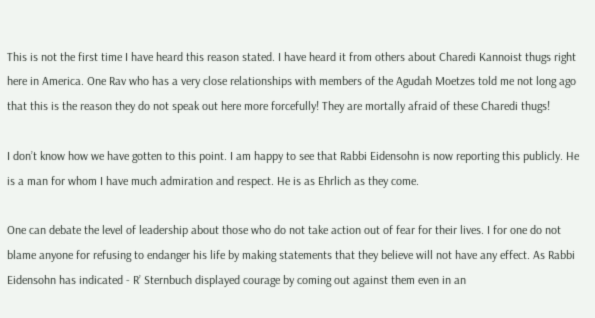This is not the first time I have heard this reason stated. I have heard it from others about Charedi Kannoist thugs right here in America. One Rav who has a very close relationships with members of the Agudah Moetzes told me not long ago that this is the reason they do not speak out here more forcefully! They are mortally afraid of these Charedi thugs!

I don’t know how we have gotten to this point. I am happy to see that Rabbi Eidensohn is now reporting this publicly. He is a man for whom I have much admiration and respect. He is as Ehrlich as they come.

One can debate the level of leadership about those who do not take action out of fear for their lives. I for one do not blame anyone for refusing to endanger his life by making statements that they believe will not have any effect. As Rabbi Eidensohn has indicated - R’ Sternbuch displayed courage by coming out against them even in an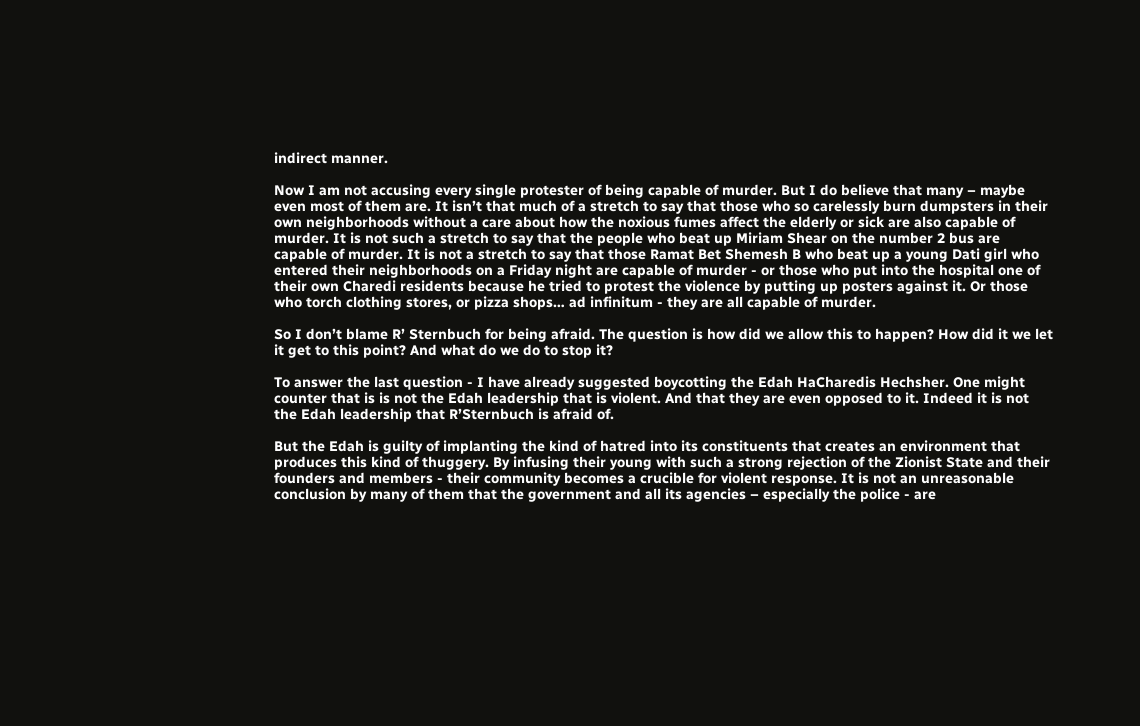indirect manner.

Now I am not accusing every single protester of being capable of murder. But I do believe that many – maybe even most of them are. It isn’t that much of a stretch to say that those who so carelessly burn dumpsters in their own neighborhoods without a care about how the noxious fumes affect the elderly or sick are also capable of murder. It is not such a stretch to say that the people who beat up Miriam Shear on the number 2 bus are capable of murder. It is not a stretch to say that those Ramat Bet Shemesh B who beat up a young Dati girl who entered their neighborhoods on a Friday night are capable of murder - or those who put into the hospital one of their own Charedi residents because he tried to protest the violence by putting up posters against it. Or those who torch clothing stores, or pizza shops… ad infinitum - they are all capable of murder.

So I don’t blame R’ Sternbuch for being afraid. The question is how did we allow this to happen? How did it we let it get to this point? And what do we do to stop it?

To answer the last question - I have already suggested boycotting the Edah HaCharedis Hechsher. One might counter that is is not the Edah leadership that is violent. And that they are even opposed to it. Indeed it is not the Edah leadership that R’Sternbuch is afraid of.

But the Edah is guilty of implanting the kind of hatred into its constituents that creates an environment that produces this kind of thuggery. By infusing their young with such a strong rejection of the Zionist State and their founders and members - their community becomes a crucible for violent response. It is not an unreasonable conclusion by many of them that the government and all its agencies – especially the police - are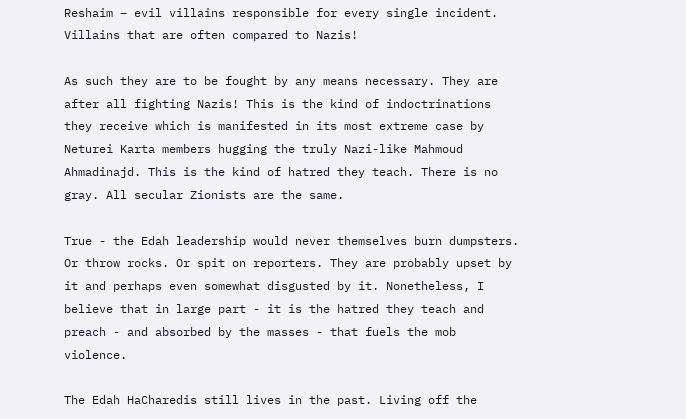Reshaim – evil villains responsible for every single incident. Villains that are often compared to Nazis!

As such they are to be fought by any means necessary. They are after all fighting Nazis! This is the kind of indoctrinations they receive which is manifested in its most extreme case by Neturei Karta members hugging the truly Nazi-like Mahmoud Ahmadinajd. This is the kind of hatred they teach. There is no gray. All secular Zionists are the same.

True - the Edah leadership would never themselves burn dumpsters. Or throw rocks. Or spit on reporters. They are probably upset by it and perhaps even somewhat disgusted by it. Nonetheless, I believe that in large part - it is the hatred they teach and preach - and absorbed by the masses - that fuels the mob violence.

The Edah HaCharedis still lives in the past. Living off the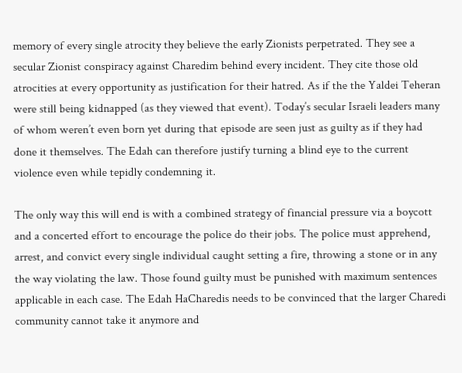memory of every single atrocity they believe the early Zionists perpetrated. They see a secular Zionist conspiracy against Charedim behind every incident. They cite those old atrocities at every opportunity as justification for their hatred. As if the the Yaldei Teheran were still being kidnapped (as they viewed that event). Today’s secular Israeli leaders many of whom weren’t even born yet during that episode are seen just as guilty as if they had done it themselves. The Edah can therefore justify turning a blind eye to the current violence even while tepidly condemning it.

The only way this will end is with a combined strategy of financial pressure via a boycott and a concerted effort to encourage the police do their jobs. The police must apprehend, arrest, and convict every single individual caught setting a fire, throwing a stone or in any the way violating the law. Those found guilty must be punished with maximum sentences applicable in each case. The Edah HaCharedis needs to be convinced that the larger Charedi community cannot take it anymore and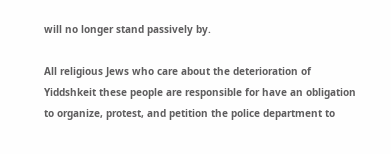will no longer stand passively by.

All religious Jews who care about the deterioration of Yiddshkeit these people are responsible for have an obligation to organize, protest, and petition the police department to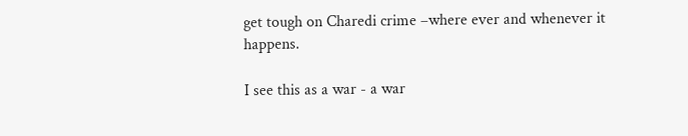get tough on Charedi crime –where ever and whenever it happens.

I see this as a war - a war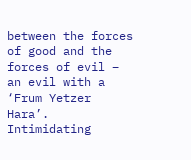between the forces of good and the forces of evil – an evil with a ‘Frum Yetzer Hara’. Intimidating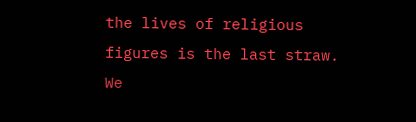the lives of religious figures is the last straw. We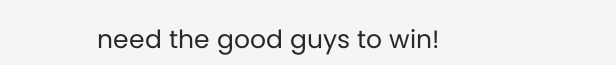need the good guys to win!